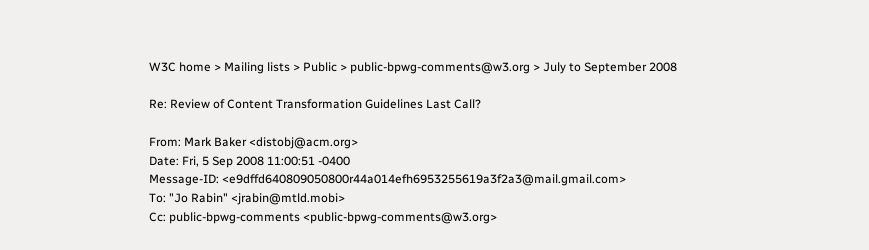W3C home > Mailing lists > Public > public-bpwg-comments@w3.org > July to September 2008

Re: Review of Content Transformation Guidelines Last Call?

From: Mark Baker <distobj@acm.org>
Date: Fri, 5 Sep 2008 11:00:51 -0400
Message-ID: <e9dffd640809050800r44a014efh6953255619a3f2a3@mail.gmail.com>
To: "Jo Rabin" <jrabin@mtld.mobi>
Cc: public-bpwg-comments <public-bpwg-comments@w3.org>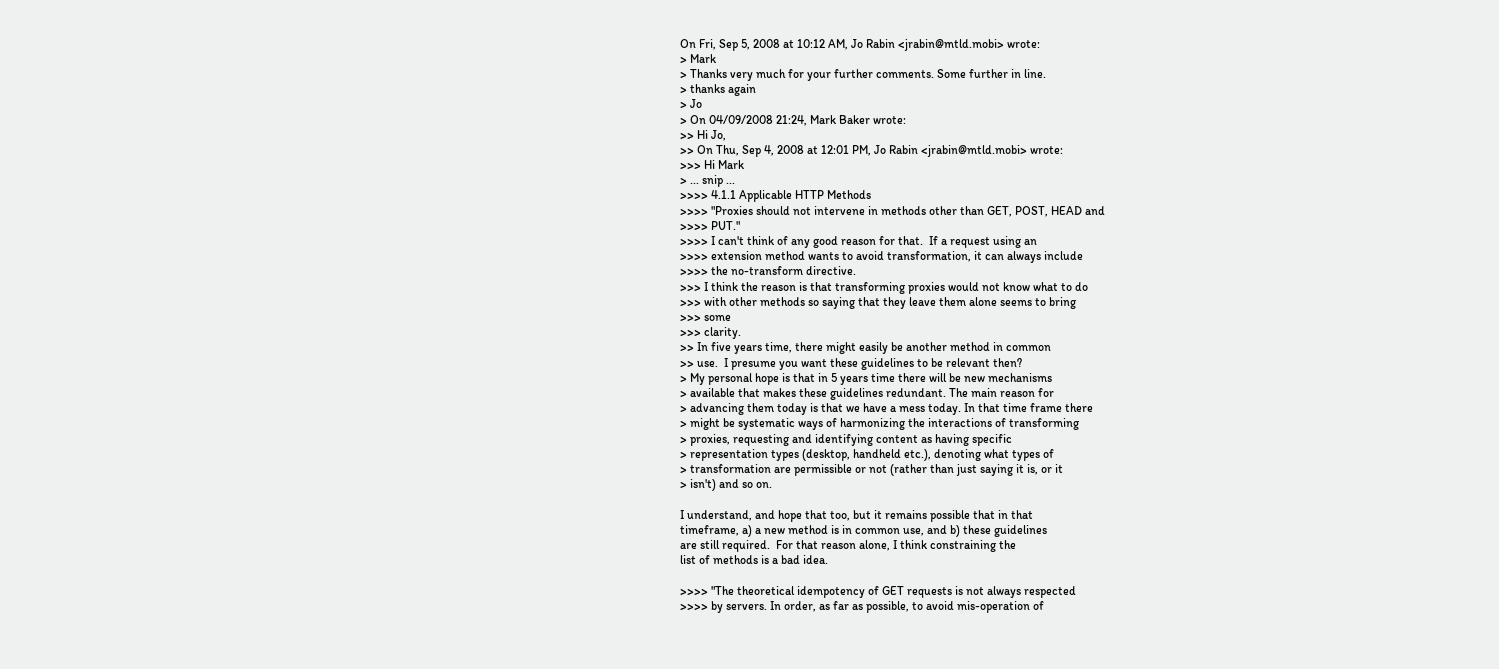On Fri, Sep 5, 2008 at 10:12 AM, Jo Rabin <jrabin@mtld.mobi> wrote:
> Mark
> Thanks very much for your further comments. Some further in line.
> thanks again
> Jo
> On 04/09/2008 21:24, Mark Baker wrote:
>> Hi Jo,
>> On Thu, Sep 4, 2008 at 12:01 PM, Jo Rabin <jrabin@mtld.mobi> wrote:
>>> Hi Mark
> ... snip ...
>>>> 4.1.1 Applicable HTTP Methods
>>>> "Proxies should not intervene in methods other than GET, POST, HEAD and
>>>> PUT."
>>>> I can't think of any good reason for that.  If a request using an
>>>> extension method wants to avoid transformation, it can always include
>>>> the no-transform directive.
>>> I think the reason is that transforming proxies would not know what to do
>>> with other methods so saying that they leave them alone seems to bring
>>> some
>>> clarity.
>> In five years time, there might easily be another method in common
>> use.  I presume you want these guidelines to be relevant then?
> My personal hope is that in 5 years time there will be new mechanisms
> available that makes these guidelines redundant. The main reason for
> advancing them today is that we have a mess today. In that time frame there
> might be systematic ways of harmonizing the interactions of transforming
> proxies, requesting and identifying content as having specific
> representation types (desktop, handheld etc.), denoting what types of
> transformation are permissible or not (rather than just saying it is, or it
> isn't) and so on.

I understand, and hope that too, but it remains possible that in that
timeframe, a) a new method is in common use, and b) these guidelines
are still required.  For that reason alone, I think constraining the
list of methods is a bad idea.

>>>> "The theoretical idempotency of GET requests is not always respected
>>>> by servers. In order, as far as possible, to avoid mis-operation of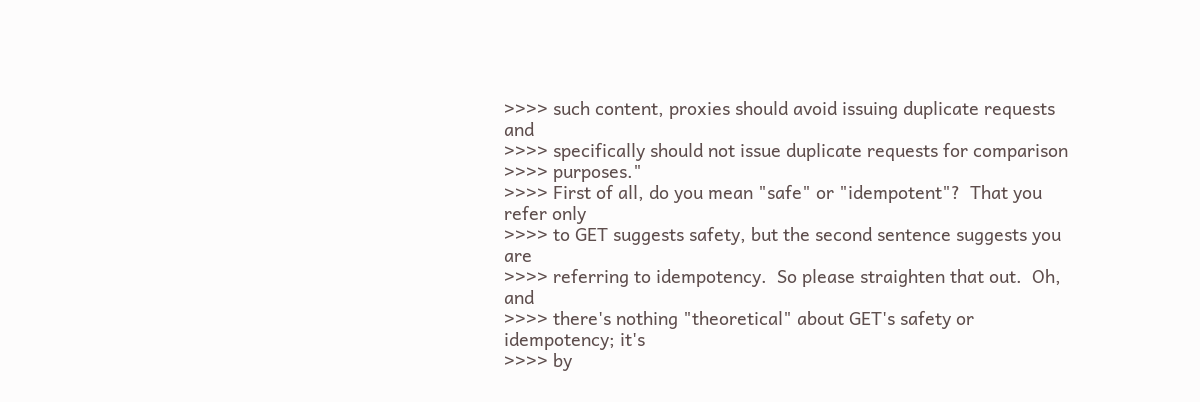>>>> such content, proxies should avoid issuing duplicate requests and
>>>> specifically should not issue duplicate requests for comparison
>>>> purposes."
>>>> First of all, do you mean "safe" or "idempotent"?  That you refer only
>>>> to GET suggests safety, but the second sentence suggests you are
>>>> referring to idempotency.  So please straighten that out.  Oh, and
>>>> there's nothing "theoretical" about GET's safety or idempotency; it's
>>>> by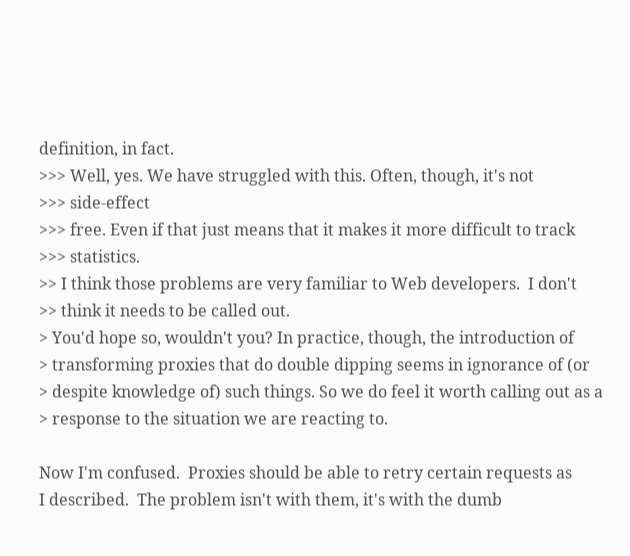definition, in fact.
>>> Well, yes. We have struggled with this. Often, though, it's not
>>> side-effect
>>> free. Even if that just means that it makes it more difficult to track
>>> statistics.
>> I think those problems are very familiar to Web developers.  I don't
>> think it needs to be called out.
> You'd hope so, wouldn't you? In practice, though, the introduction of
> transforming proxies that do double dipping seems in ignorance of (or
> despite knowledge of) such things. So we do feel it worth calling out as a
> response to the situation we are reacting to.

Now I'm confused.  Proxies should be able to retry certain requests as
I described.  The problem isn't with them, it's with the dumb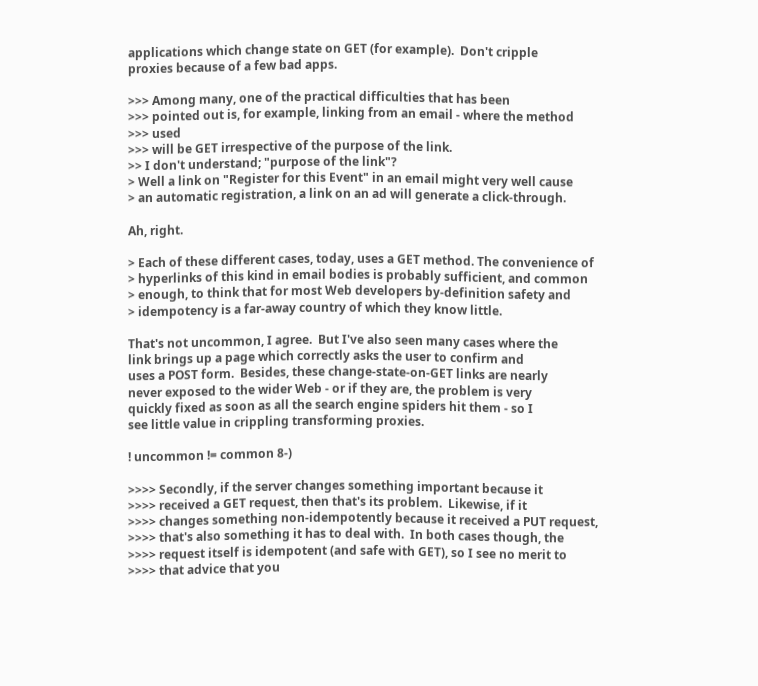applications which change state on GET (for example).  Don't cripple
proxies because of a few bad apps.

>>> Among many, one of the practical difficulties that has been
>>> pointed out is, for example, linking from an email - where the method
>>> used
>>> will be GET irrespective of the purpose of the link.
>> I don't understand; "purpose of the link"?
> Well a link on "Register for this Event" in an email might very well cause
> an automatic registration, a link on an ad will generate a click-through.

Ah, right.

> Each of these different cases, today, uses a GET method. The convenience of
> hyperlinks of this kind in email bodies is probably sufficient, and common
> enough, to think that for most Web developers by-definition safety and
> idempotency is a far-away country of which they know little.

That's not uncommon, I agree.  But I've also seen many cases where the
link brings up a page which correctly asks the user to confirm and
uses a POST form.  Besides, these change-state-on-GET links are nearly
never exposed to the wider Web - or if they are, the problem is very
quickly fixed as soon as all the search engine spiders hit them - so I
see little value in crippling transforming proxies.

! uncommon != common 8-)

>>>> Secondly, if the server changes something important because it
>>>> received a GET request, then that's its problem.  Likewise, if it
>>>> changes something non-idempotently because it received a PUT request,
>>>> that's also something it has to deal with.  In both cases though, the
>>>> request itself is idempotent (and safe with GET), so I see no merit to
>>>> that advice that you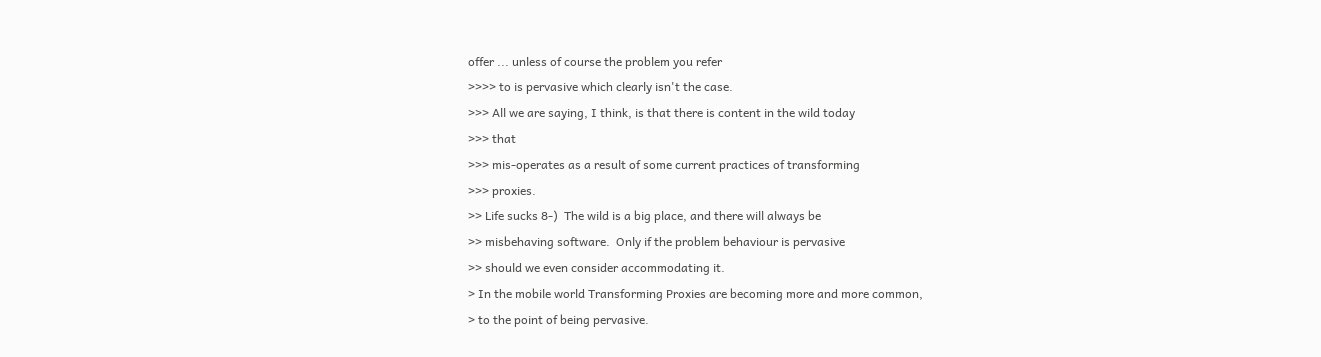offer ... unless of course the problem you refer
>>>> to is pervasive which clearly isn't the case.
>>> All we are saying, I think, is that there is content in the wild today
>>> that
>>> mis-operates as a result of some current practices of transforming
>>> proxies.
>> Life sucks 8-)  The wild is a big place, and there will always be
>> misbehaving software.  Only if the problem behaviour is pervasive
>> should we even consider accommodating it.
> In the mobile world Transforming Proxies are becoming more and more common,
> to the point of being pervasive.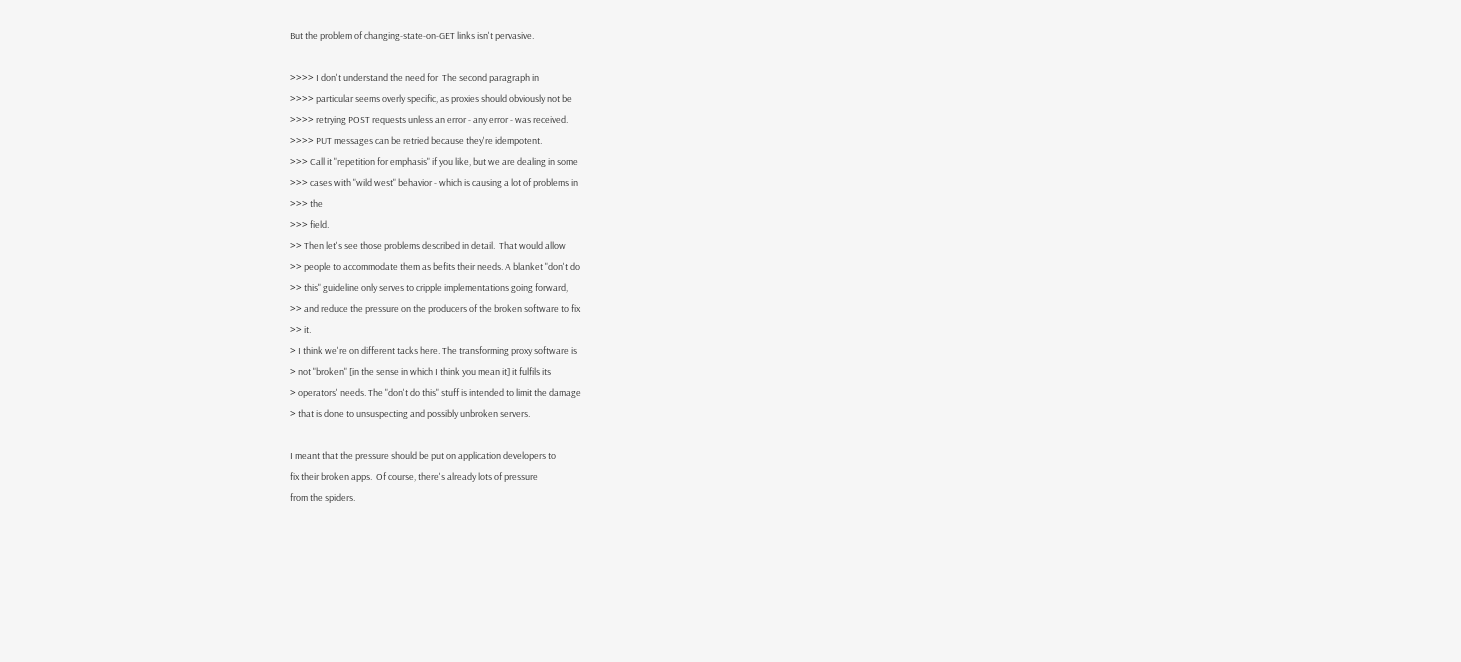But the problem of changing-state-on-GET links isn't pervasive.

>>>> I don't understand the need for  The second paragraph in
>>>> particular seems overly specific, as proxies should obviously not be
>>>> retrying POST requests unless an error - any error - was received.
>>>> PUT messages can be retried because they're idempotent.
>>> Call it "repetition for emphasis" if you like, but we are dealing in some
>>> cases with "wild west" behavior - which is causing a lot of problems in
>>> the
>>> field.
>> Then let's see those problems described in detail.  That would allow
>> people to accommodate them as befits their needs. A blanket "don't do
>> this" guideline only serves to cripple implementations going forward,
>> and reduce the pressure on the producers of the broken software to fix
>> it.
> I think we're on different tacks here. The transforming proxy software is
> not "broken" [in the sense in which I think you mean it] it fulfils its
> operators' needs. The "don't do this" stuff is intended to limit the damage
> that is done to unsuspecting and possibly unbroken servers.

I meant that the pressure should be put on application developers to
fix their broken apps.  Of course, there's already lots of pressure
from the spiders.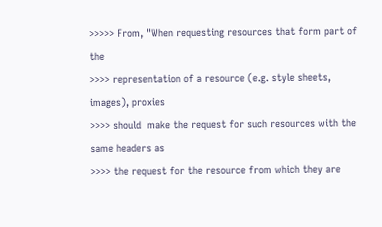>>>>> From, "When requesting resources that form part of the
>>>> representation of a resource (e.g. style sheets, images), proxies
>>>> should  make the request for such resources with the same headers as
>>>> the request for the resource from which they are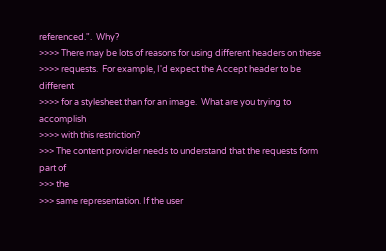referenced.".  Why?
>>>> There may be lots of reasons for using different headers on these
>>>> requests.  For example, I'd expect the Accept header to be different
>>>> for a stylesheet than for an image.  What are you trying to accomplish
>>>> with this restriction?
>>> The content provider needs to understand that the requests form part of
>>> the
>>> same representation. If the user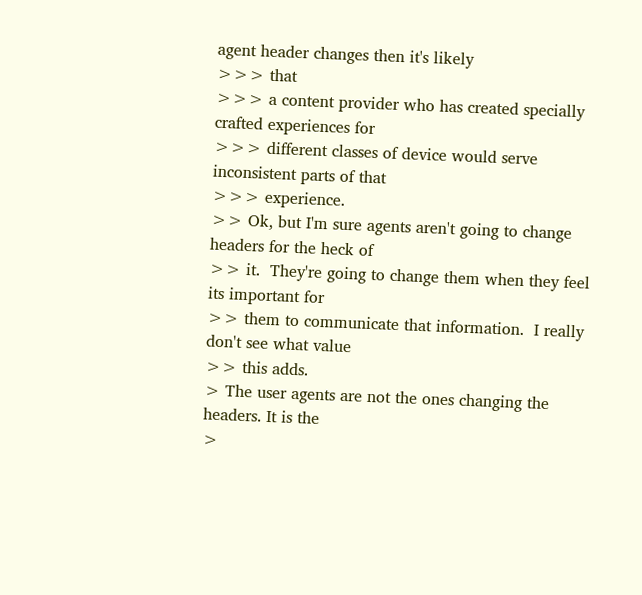agent header changes then it's likely
>>> that
>>> a content provider who has created specially crafted experiences for
>>> different classes of device would serve inconsistent parts of that
>>> experience.
>> Ok, but I'm sure agents aren't going to change headers for the heck of
>> it.  They're going to change them when they feel its important for
>> them to communicate that information.  I really don't see what value
>> this adds.
> The user agents are not the ones changing the headers. It is the
>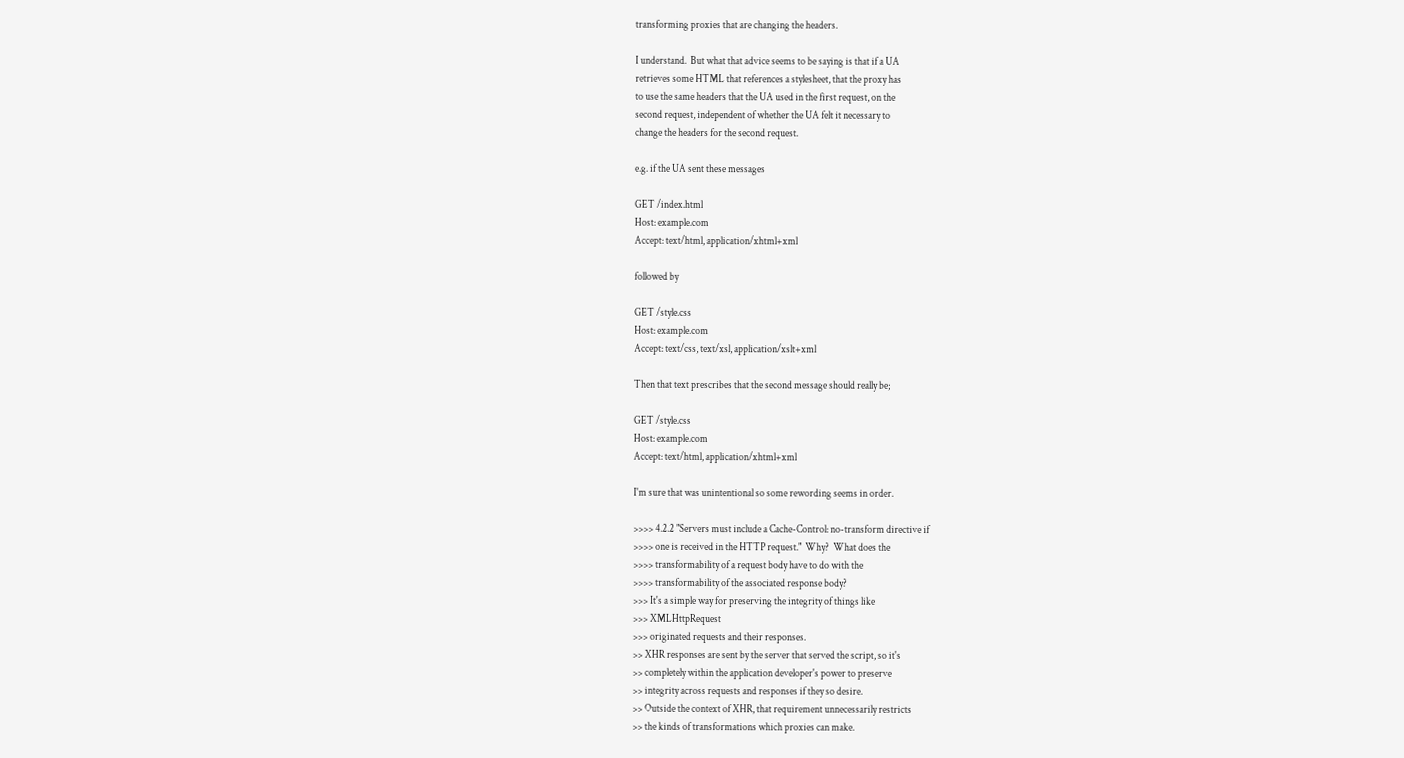transforming proxies that are changing the headers.

I understand.  But what that advice seems to be saying is that if a UA
retrieves some HTML that references a stylesheet, that the proxy has
to use the same headers that the UA used in the first request, on the
second request, independent of whether the UA felt it necessary to
change the headers for the second request.

e.g. if the UA sent these messages

GET /index.html
Host: example.com
Accept: text/html, application/xhtml+xml

followed by

GET /style.css
Host: example.com
Accept: text/css, text/xsl, application/xslt+xml

Then that text prescribes that the second message should really be;

GET /style.css
Host: example.com
Accept: text/html, application/xhtml+xml

I'm sure that was unintentional so some rewording seems in order.

>>>> 4.2.2 "Servers must include a Cache-Control: no-transform directive if
>>>> one is received in the HTTP request."  Why?  What does the
>>>> transformability of a request body have to do with the
>>>> transformability of the associated response body?
>>> It's a simple way for preserving the integrity of things like
>>> XMLHttpRequest
>>> originated requests and their responses.
>> XHR responses are sent by the server that served the script, so it's
>> completely within the application developer's power to preserve
>> integrity across requests and responses if they so desire.
>> Outside the context of XHR, that requirement unnecessarily restricts
>> the kinds of transformations which proxies can make.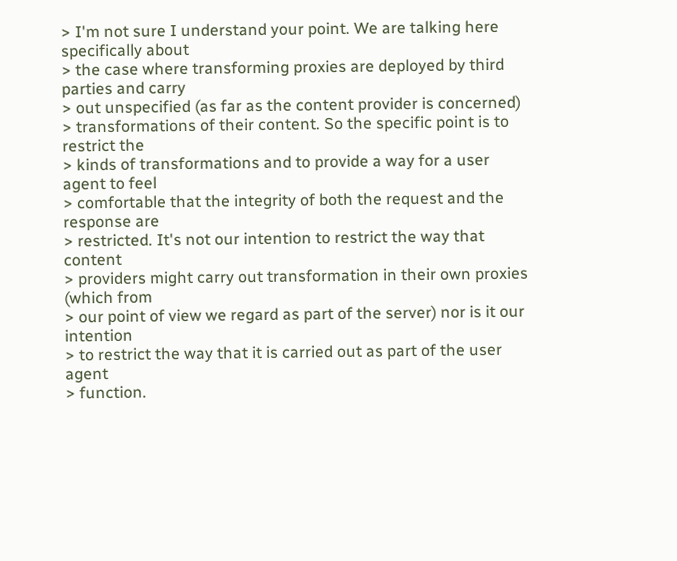> I'm not sure I understand your point. We are talking here specifically about
> the case where transforming proxies are deployed by third parties and carry
> out unspecified (as far as the content provider is concerned)
> transformations of their content. So the specific point is to restrict the
> kinds of transformations and to provide a way for a user agent to feel
> comfortable that the integrity of both the request and the response are
> restricted. It's not our intention to restrict the way that content
> providers might carry out transformation in their own proxies (which from
> our point of view we regard as part of the server) nor is it our intention
> to restrict the way that it is carried out as part of the user agent
> function.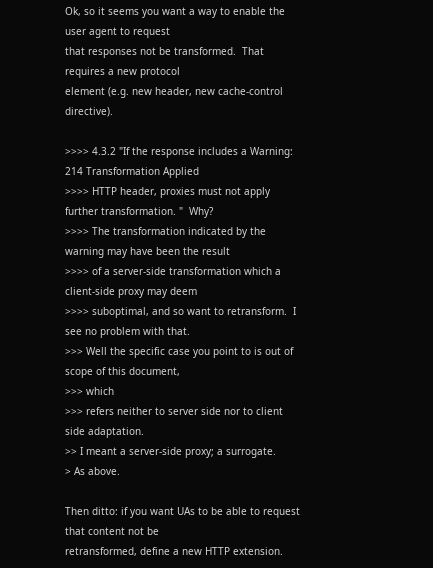Ok, so it seems you want a way to enable the user agent to request
that responses not be transformed.  That requires a new protocol
element (e.g. new header, new cache-control directive).

>>>> 4.3.2 "If the response includes a Warning: 214 Transformation Applied
>>>> HTTP header, proxies must not apply further transformation. "  Why?
>>>> The transformation indicated by the warning may have been the result
>>>> of a server-side transformation which a client-side proxy may deem
>>>> suboptimal, and so want to retransform.  I see no problem with that.
>>> Well the specific case you point to is out of scope of this document,
>>> which
>>> refers neither to server side nor to client side adaptation.
>> I meant a server-side proxy; a surrogate.
> As above.

Then ditto: if you want UAs to be able to request that content not be
retransformed, define a new HTTP extension.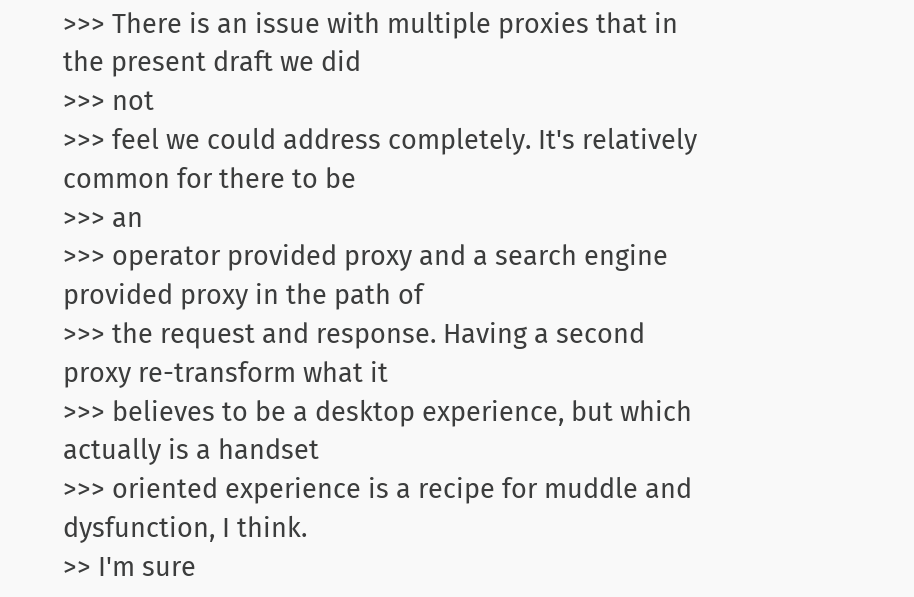>>> There is an issue with multiple proxies that in the present draft we did
>>> not
>>> feel we could address completely. It's relatively common for there to be
>>> an
>>> operator provided proxy and a search engine provided proxy in the path of
>>> the request and response. Having a second proxy re-transform what it
>>> believes to be a desktop experience, but which actually is a handset
>>> oriented experience is a recipe for muddle and dysfunction, I think.
>> I'm sure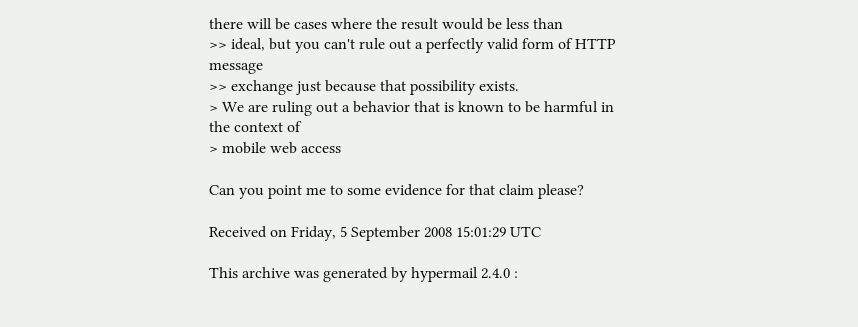there will be cases where the result would be less than
>> ideal, but you can't rule out a perfectly valid form of HTTP message
>> exchange just because that possibility exists.
> We are ruling out a behavior that is known to be harmful in the context of
> mobile web access

Can you point me to some evidence for that claim please?

Received on Friday, 5 September 2008 15:01:29 UTC

This archive was generated by hypermail 2.4.0 :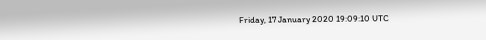Friday, 17 January 2020 19:09:10 UTC